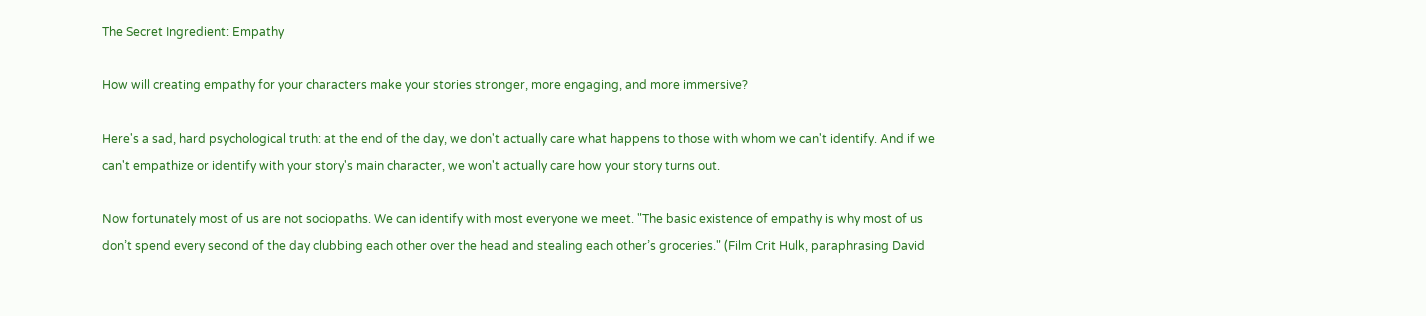The Secret Ingredient: Empathy

How will creating empathy for your characters make your stories stronger, more engaging, and more immersive?

Here's a sad, hard psychological truth: at the end of the day, we don't actually care what happens to those with whom we can't identify. And if we can't empathize or identify with your story's main character, we won't actually care how your story turns out.

Now fortunately most of us are not sociopaths. We can identify with most everyone we meet. "The basic existence of empathy is why most of us don’t spend every second of the day clubbing each other over the head and stealing each other’s groceries." (Film Crit Hulk, paraphrasing David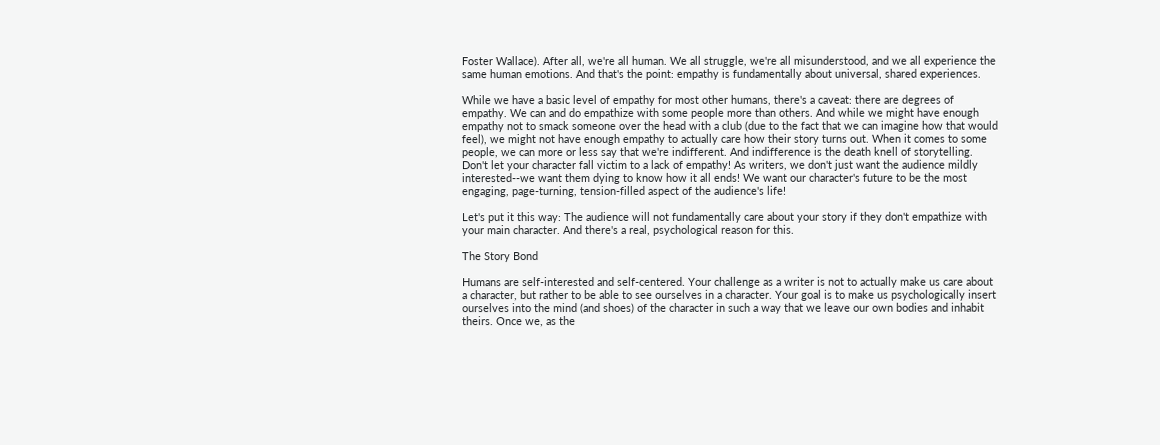Foster Wallace). After all, we're all human. We all struggle, we're all misunderstood, and we all experience the same human emotions. And that's the point: empathy is fundamentally about universal, shared experiences.

While we have a basic level of empathy for most other humans, there's a caveat: there are degrees of empathy. We can and do empathize with some people more than others. And while we might have enough empathy not to smack someone over the head with a club (due to the fact that we can imagine how that would feel), we might not have enough empathy to actually care how their story turns out. When it comes to some people, we can more or less say that we're indifferent. And indifference is the death knell of storytelling. Don't let your character fall victim to a lack of empathy! As writers, we don't just want the audience mildly interested--we want them dying to know how it all ends! We want our character's future to be the most engaging, page-turning, tension-filled aspect of the audience's life!

Let's put it this way: The audience will not fundamentally care about your story if they don't empathize with your main character. And there's a real, psychological reason for this.

The Story Bond

Humans are self-interested and self-centered. Your challenge as a writer is not to actually make us care about a character, but rather to be able to see ourselves in a character. Your goal is to make us psychologically insert ourselves into the mind (and shoes) of the character in such a way that we leave our own bodies and inhabit theirs. Once we, as the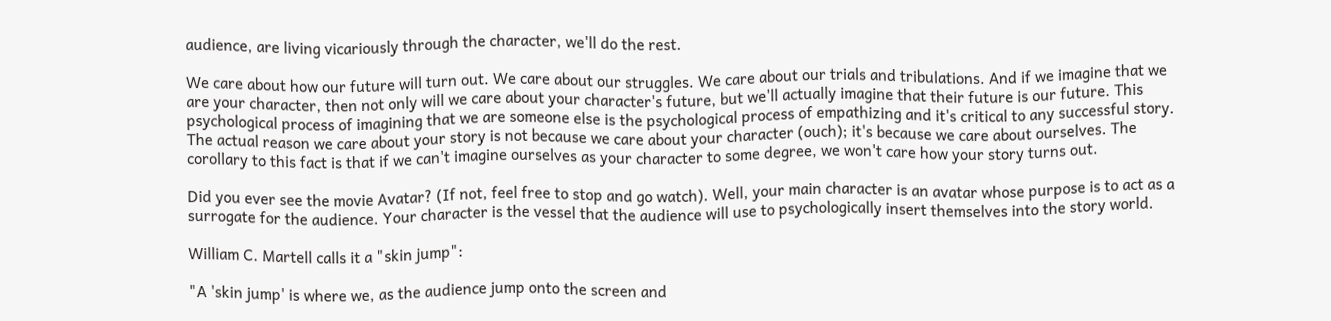audience, are living vicariously through the character, we'll do the rest.

We care about how our future will turn out. We care about our struggles. We care about our trials and tribulations. And if we imagine that we are your character, then not only will we care about your character's future, but we'll actually imagine that their future is our future. This psychological process of imagining that we are someone else is the psychological process of empathizing and it's critical to any successful story. The actual reason we care about your story is not because we care about your character (ouch); it's because we care about ourselves. The corollary to this fact is that if we can't imagine ourselves as your character to some degree, we won't care how your story turns out.

Did you ever see the movie Avatar? (If not, feel free to stop and go watch). Well, your main character is an avatar whose purpose is to act as a surrogate for the audience. Your character is the vessel that the audience will use to psychologically insert themselves into the story world.

William C. Martell calls it a "skin jump":

"A 'skin jump' is where we, as the audience jump onto the screen and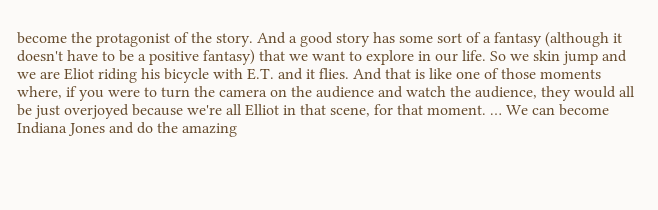become the protagonist of the story. And a good story has some sort of a fantasy (although it doesn't have to be a positive fantasy) that we want to explore in our life. So we skin jump and we are Eliot riding his bicycle with E.T. and it flies. And that is like one of those moments where, if you were to turn the camera on the audience and watch the audience, they would all be just overjoyed because we're all Elliot in that scene, for that moment. … We can become Indiana Jones and do the amazing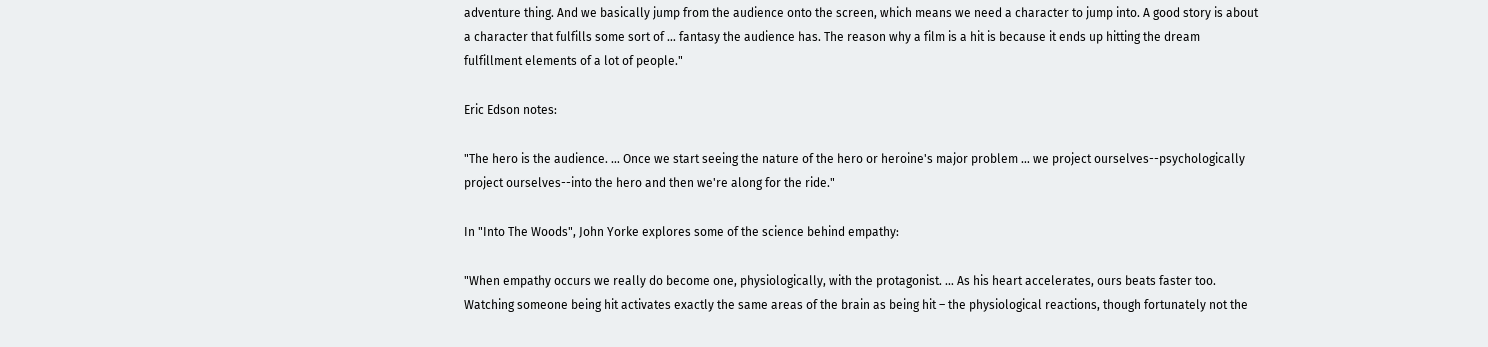adventure thing. And we basically jump from the audience onto the screen, which means we need a character to jump into. A good story is about a character that fulfills some sort of … fantasy the audience has. The reason why a film is a hit is because it ends up hitting the dream fulfillment elements of a lot of people."

Eric Edson notes:

"The hero is the audience. … Once we start seeing the nature of the hero or heroine's major problem … we project ourselves--psychologically project ourselves--into the hero and then we're along for the ride."

In "Into The Woods", John Yorke explores some of the science behind empathy:

"When empathy occurs we really do become one, physiologically, with the protagonist. … As his heart accelerates, ours beats faster too. Watching someone being hit activates exactly the same areas of the brain as being hit – the physiological reactions, though fortunately not the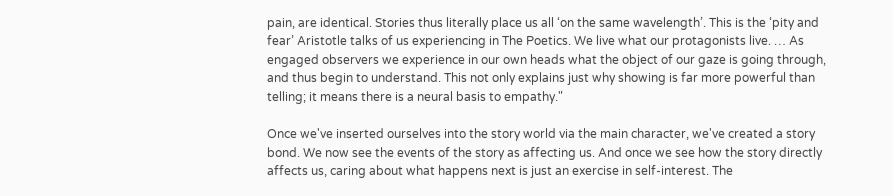pain, are identical. Stories thus literally place us all ‘on the same wavelength’. This is the ‘pity and fear’ Aristotle talks of us experiencing in The Poetics. We live what our protagonists live. … As engaged observers we experience in our own heads what the object of our gaze is going through, and thus begin to understand. This not only explains just why showing is far more powerful than telling; it means there is a neural basis to empathy."

Once we've inserted ourselves into the story world via the main character, we've created a story bond. We now see the events of the story as affecting us. And once we see how the story directly affects us, caring about what happens next is just an exercise in self-interest. The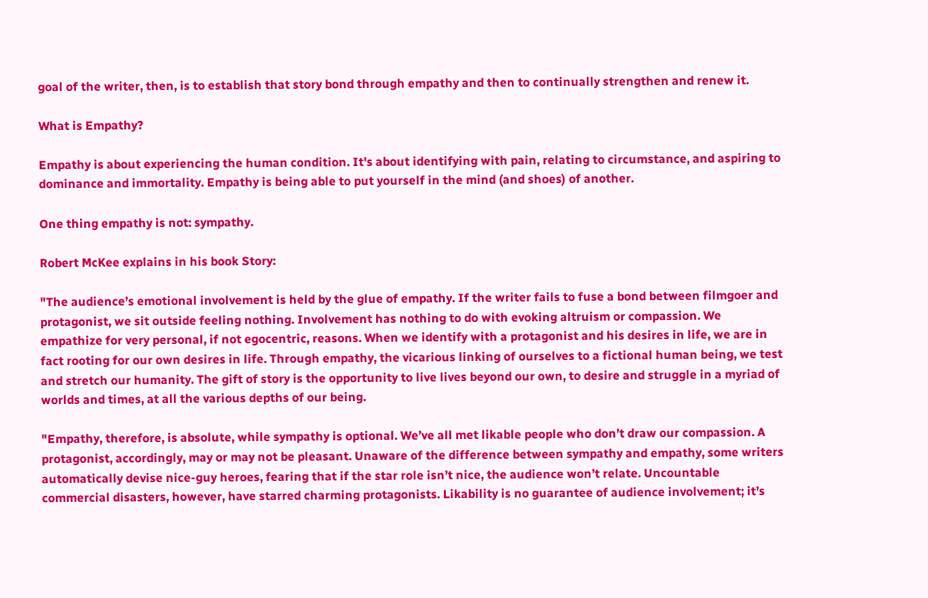goal of the writer, then, is to establish that story bond through empathy and then to continually strengthen and renew it.

What is Empathy?

Empathy is about experiencing the human condition. It's about identifying with pain, relating to circumstance, and aspiring to dominance and immortality. Empathy is being able to put yourself in the mind (and shoes) of another.

One thing empathy is not: sympathy.

Robert McKee explains in his book Story:

"The audience’s emotional involvement is held by the glue of empathy. If the writer fails to fuse a bond between filmgoer and protagonist, we sit outside feeling nothing. Involvement has nothing to do with evoking altruism or compassion. We empathize for very personal, if not egocentric, reasons. When we identify with a protagonist and his desires in life, we are in fact rooting for our own desires in life. Through empathy, the vicarious linking of ourselves to a fictional human being, we test and stretch our humanity. The gift of story is the opportunity to live lives beyond our own, to desire and struggle in a myriad of worlds and times, at all the various depths of our being.

"Empathy, therefore, is absolute, while sympathy is optional. We’ve all met likable people who don’t draw our compassion. A protagonist, accordingly, may or may not be pleasant. Unaware of the difference between sympathy and empathy, some writers automatically devise nice-guy heroes, fearing that if the star role isn’t nice, the audience won’t relate. Uncountable commercial disasters, however, have starred charming protagonists. Likability is no guarantee of audience involvement; it’s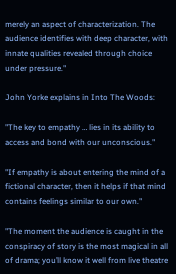merely an aspect of characterization. The audience identifies with deep character, with innate qualities revealed through choice under pressure."

John Yorke explains in Into The Woods:

"The key to empathy … lies in its ability to access and bond with our unconscious."

"If empathy is about entering the mind of a fictional character, then it helps if that mind contains feelings similar to our own."

"The moment the audience is caught in the conspiracy of story is the most magical in all of drama; you’ll know it well from live theatre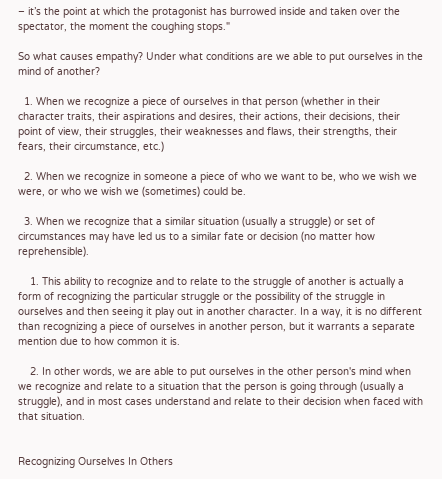– it’s the point at which the protagonist has burrowed inside and taken over the spectator, the moment the coughing stops."

So what causes empathy? Under what conditions are we able to put ourselves in the mind of another?

  1. When we recognize a piece of ourselves in that person (whether in their character traits, their aspirations and desires, their actions, their decisions, their point of view, their struggles, their weaknesses and flaws, their strengths, their fears, their circumstance, etc.)

  2. When we recognize in someone a piece of who we want to be, who we wish we were, or who we wish we (sometimes) could be.

  3. When we recognize that a similar situation (usually a struggle) or set of circumstances may have led us to a similar fate or decision (no matter how reprehensible).

    1. This ability to recognize and to relate to the struggle of another is actually a form of recognizing the particular struggle or the possibility of the struggle in ourselves and then seeing it play out in another character. In a way, it is no different than recognizing a piece of ourselves in another person, but it warrants a separate mention due to how common it is.

    2. In other words, we are able to put ourselves in the other person's mind when we recognize and relate to a situation that the person is going through (usually a struggle), and in most cases understand and relate to their decision when faced with that situation.


Recognizing Ourselves In Others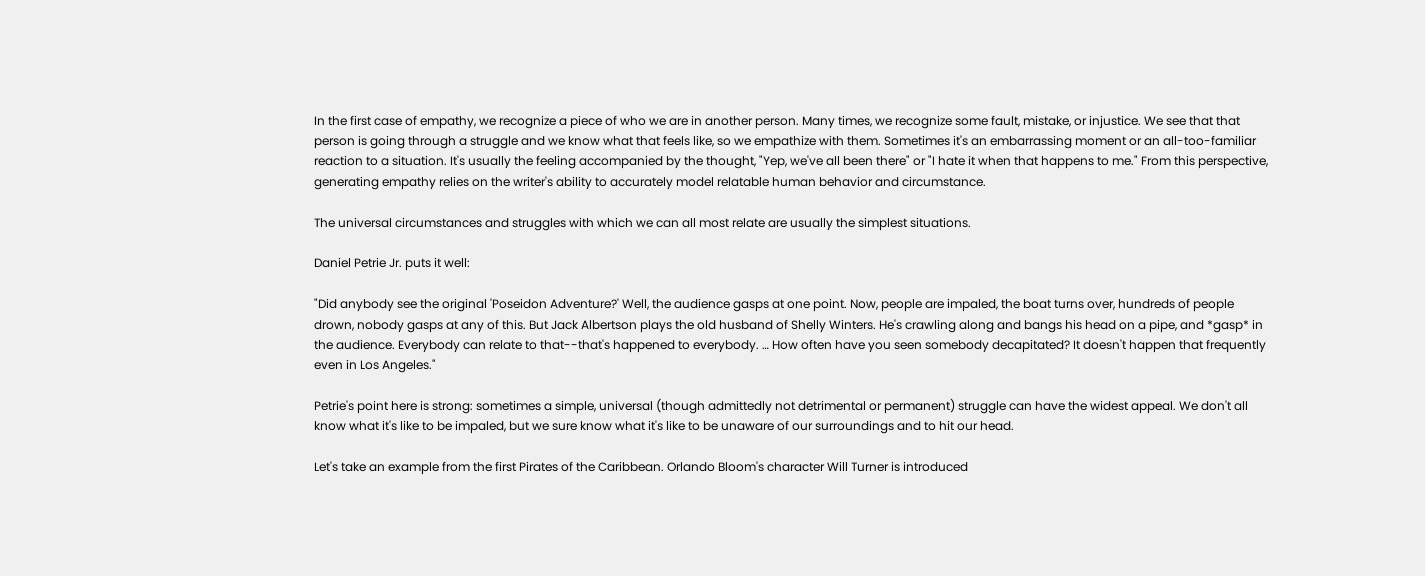In the first case of empathy, we recognize a piece of who we are in another person. Many times, we recognize some fault, mistake, or injustice. We see that that person is going through a struggle and we know what that feels like, so we empathize with them. Sometimes it's an embarrassing moment or an all-too-familiar reaction to a situation. It's usually the feeling accompanied by the thought, "Yep, we've all been there" or "I hate it when that happens to me." From this perspective, generating empathy relies on the writer's ability to accurately model relatable human behavior and circumstance.

The universal circumstances and struggles with which we can all most relate are usually the simplest situations.

Daniel Petrie Jr. puts it well:

"Did anybody see the original 'Poseidon Adventure?' Well, the audience gasps at one point. Now, people are impaled, the boat turns over, hundreds of people drown, nobody gasps at any of this. But Jack Albertson plays the old husband of Shelly Winters. He's crawling along and bangs his head on a pipe, and *gasp* in the audience. Everybody can relate to that--that's happened to everybody. … How often have you seen somebody decapitated? It doesn't happen that frequently even in Los Angeles."

Petrie's point here is strong: sometimes a simple, universal (though admittedly not detrimental or permanent) struggle can have the widest appeal. We don't all know what it's like to be impaled, but we sure know what it's like to be unaware of our surroundings and to hit our head.

Let's take an example from the first Pirates of the Caribbean. Orlando Bloom's character Will Turner is introduced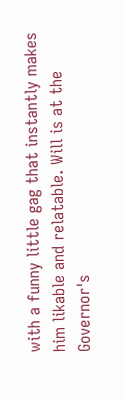with a funny little gag that instantly makes him likable and relatable. Will is at the Governor's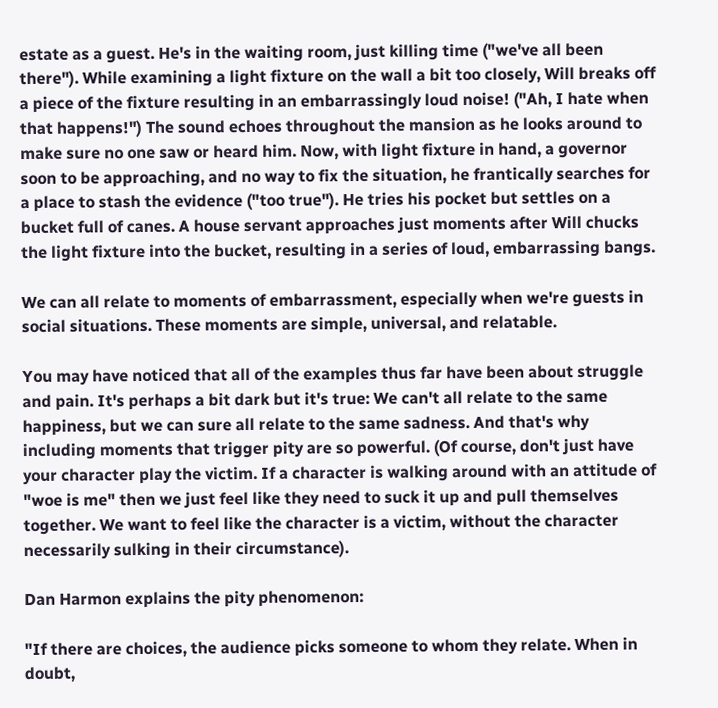estate as a guest. He's in the waiting room, just killing time ("we've all been there"). While examining a light fixture on the wall a bit too closely, Will breaks off a piece of the fixture resulting in an embarrassingly loud noise! ("Ah, I hate when that happens!") The sound echoes throughout the mansion as he looks around to make sure no one saw or heard him. Now, with light fixture in hand, a governor soon to be approaching, and no way to fix the situation, he frantically searches for a place to stash the evidence ("too true"). He tries his pocket but settles on a bucket full of canes. A house servant approaches just moments after Will chucks the light fixture into the bucket, resulting in a series of loud, embarrassing bangs.

We can all relate to moments of embarrassment, especially when we're guests in social situations. These moments are simple, universal, and relatable.

You may have noticed that all of the examples thus far have been about struggle and pain. It's perhaps a bit dark but it's true: We can't all relate to the same happiness, but we can sure all relate to the same sadness. And that's why including moments that trigger pity are so powerful. (Of course, don't just have your character play the victim. If a character is walking around with an attitude of "woe is me" then we just feel like they need to suck it up and pull themselves together. We want to feel like the character is a victim, without the character necessarily sulking in their circumstance).

Dan Harmon explains the pity phenomenon:

"If there are choices, the audience picks someone to whom they relate. When in doubt,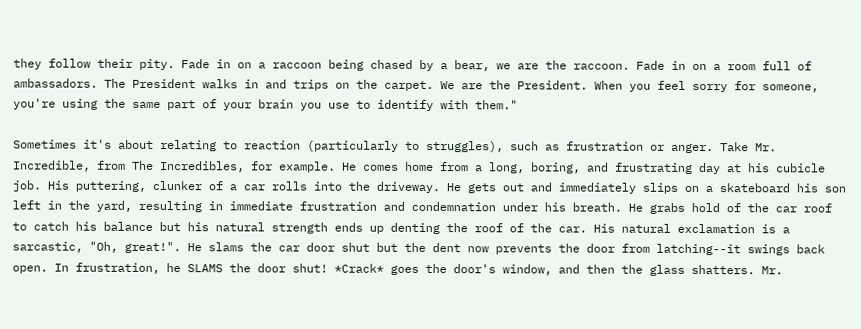they follow their pity. Fade in on a raccoon being chased by a bear, we are the raccoon. Fade in on a room full of ambassadors. The President walks in and trips on the carpet. We are the President. When you feel sorry for someone, you're using the same part of your brain you use to identify with them."

Sometimes it's about relating to reaction (particularly to struggles), such as frustration or anger. Take Mr. Incredible, from The Incredibles, for example. He comes home from a long, boring, and frustrating day at his cubicle job. His puttering, clunker of a car rolls into the driveway. He gets out and immediately slips on a skateboard his son left in the yard, resulting in immediate frustration and condemnation under his breath. He grabs hold of the car roof to catch his balance but his natural strength ends up denting the roof of the car. His natural exclamation is a sarcastic, "Oh, great!". He slams the car door shut but the dent now prevents the door from latching--it swings back open. In frustration, he SLAMS the door shut! *Crack* goes the door's window, and then the glass shatters. Mr.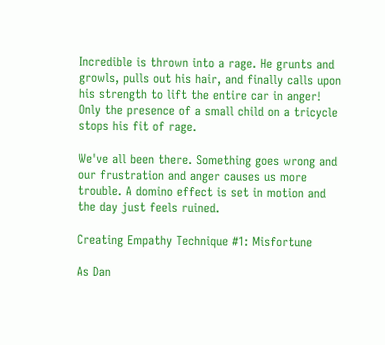Incredible is thrown into a rage. He grunts and growls, pulls out his hair, and finally calls upon his strength to lift the entire car in anger! Only the presence of a small child on a tricycle stops his fit of rage.

We've all been there. Something goes wrong and our frustration and anger causes us more trouble. A domino effect is set in motion and the day just feels ruined.

Creating Empathy Technique #1: Misfortune

As Dan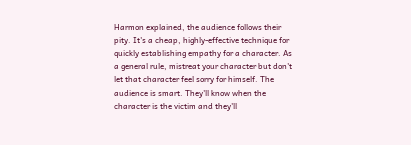Harmon explained, the audience follows their pity. It's a cheap, highly-effective technique for quickly establishing empathy for a character. As a general rule, mistreat your character but don't let that character feel sorry for himself. The audience is smart. They'll know when the character is the victim and they'll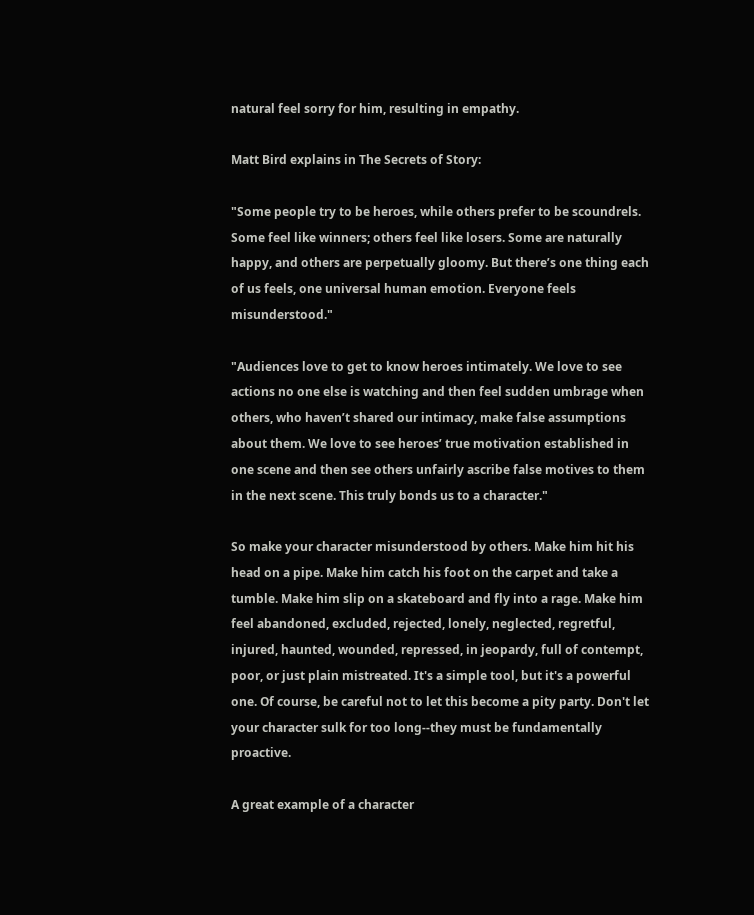natural feel sorry for him, resulting in empathy.

Matt Bird explains in The Secrets of Story:

"Some people try to be heroes, while others prefer to be scoundrels. Some feel like winners; others feel like losers. Some are naturally happy, and others are perpetually gloomy. But there’s one thing each of us feels, one universal human emotion. Everyone feels misunderstood."

"Audiences love to get to know heroes intimately. We love to see actions no one else is watching and then feel sudden umbrage when others, who haven’t shared our intimacy, make false assumptions about them. We love to see heroes’ true motivation established in one scene and then see others unfairly ascribe false motives to them in the next scene. This truly bonds us to a character."

So make your character misunderstood by others. Make him hit his head on a pipe. Make him catch his foot on the carpet and take a tumble. Make him slip on a skateboard and fly into a rage. Make him feel abandoned, excluded, rejected, lonely, neglected, regretful, injured, haunted, wounded, repressed, in jeopardy, full of contempt, poor, or just plain mistreated. It's a simple tool, but it's a powerful one. Of course, be careful not to let this become a pity party. Don't let your character sulk for too long--they must be fundamentally proactive.

A great example of a character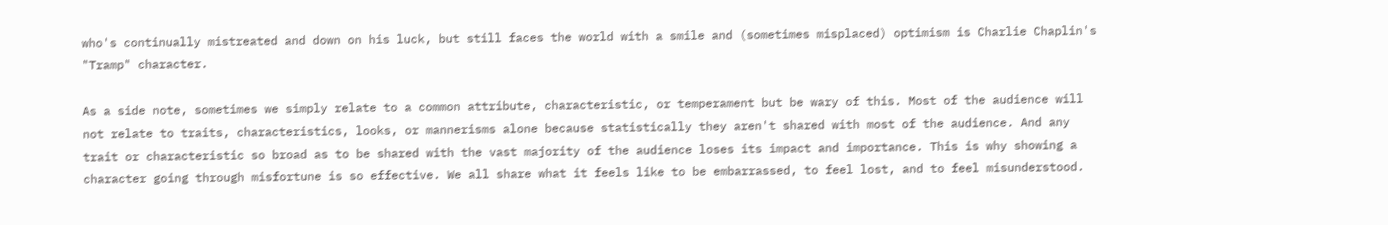who's continually mistreated and down on his luck, but still faces the world with a smile and (sometimes misplaced) optimism is Charlie Chaplin's "Tramp" character.

As a side note, sometimes we simply relate to a common attribute, characteristic, or temperament but be wary of this. Most of the audience will not relate to traits, characteristics, looks, or mannerisms alone because statistically they aren't shared with most of the audience. And any trait or characteristic so broad as to be shared with the vast majority of the audience loses its impact and importance. This is why showing a character going through misfortune is so effective. We all share what it feels like to be embarrassed, to feel lost, and to feel misunderstood.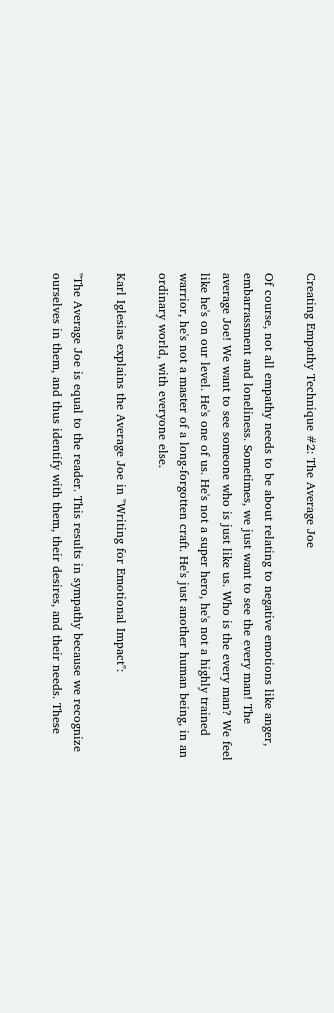Creating Empathy Technique #2: The Average Joe

Of course, not all empathy needs to be about relating to negative emotions like anger, embarrassment and loneliness. Sometimes, we just want to see the every man! The average Joe! We want to see someone who is just like us. Who is the every man? We feel like he's on our level. He's one of us. He's not a super hero, he's not a highly trained warrior, he's not a master of a long-forgotten craft. He's just another human being, in an ordinary world, with everyone else.

Karl Iglesias explains the Average Joe in "Writing for Emotional Impact":

"The Average Joe is equal to the reader. This results in sympathy because we recognize ourselves in them, and thus identify with them, their desires, and their needs. These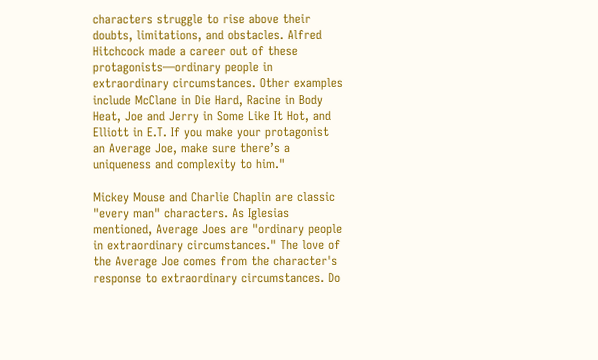characters struggle to rise above their doubts, limitations, and obstacles. Alfred Hitchcock made a career out of these protagonists—ordinary people in extraordinary circumstances. Other examples include McClane in Die Hard, Racine in Body Heat, Joe and Jerry in Some Like It Hot, and Elliott in E.T. If you make your protagonist an Average Joe, make sure there’s a uniqueness and complexity to him."

Mickey Mouse and Charlie Chaplin are classic "every man" characters. As Iglesias mentioned, Average Joes are "ordinary people in extraordinary circumstances." The love of the Average Joe comes from the character's response to extraordinary circumstances. Do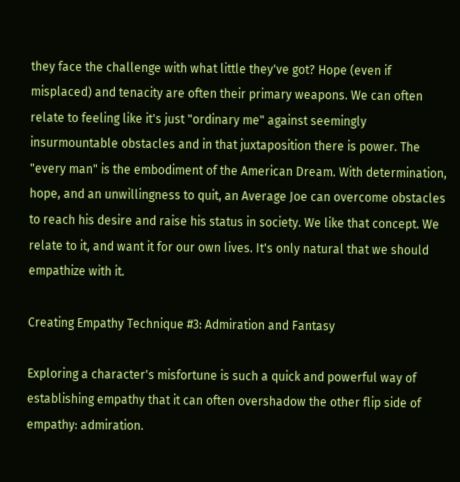they face the challenge with what little they've got? Hope (even if misplaced) and tenacity are often their primary weapons. We can often relate to feeling like it's just "ordinary me" against seemingly insurmountable obstacles and in that juxtaposition there is power. The "every man" is the embodiment of the American Dream. With determination, hope, and an unwillingness to quit, an Average Joe can overcome obstacles to reach his desire and raise his status in society. We like that concept. We relate to it, and want it for our own lives. It's only natural that we should empathize with it.

Creating Empathy Technique #3: Admiration and Fantasy

Exploring a character's misfortune is such a quick and powerful way of establishing empathy that it can often overshadow the other flip side of empathy: admiration.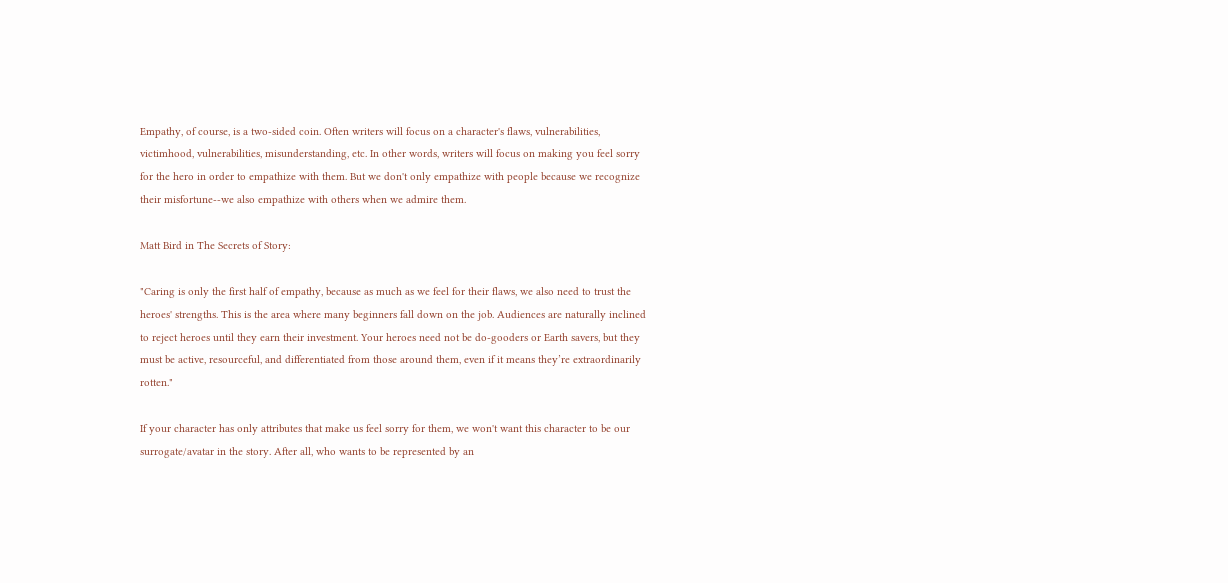Empathy, of course, is a two-sided coin. Often writers will focus on a character's flaws, vulnerabilities, victimhood, vulnerabilities, misunderstanding, etc. In other words, writers will focus on making you feel sorry for the hero in order to empathize with them. But we don't only empathize with people because we recognize their misfortune--we also empathize with others when we admire them.

Matt Bird in The Secrets of Story:

"Caring is only the first half of empathy, because as much as we feel for their flaws, we also need to trust the heroes' strengths. This is the area where many beginners fall down on the job. Audiences are naturally inclined to reject heroes until they earn their investment. Your heroes need not be do-gooders or Earth savers, but they must be active, resourceful, and differentiated from those around them, even if it means they’re extraordinarily rotten."

If your character has only attributes that make us feel sorry for them, we won't want this character to be our surrogate/avatar in the story. After all, who wants to be represented by an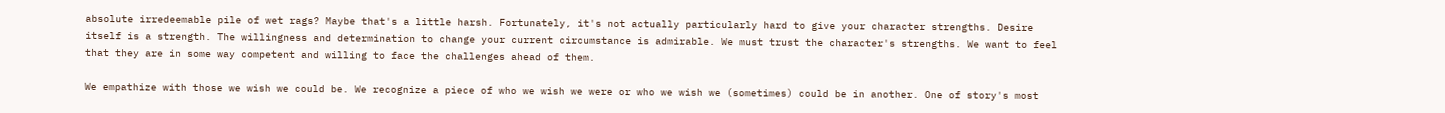absolute irredeemable pile of wet rags? Maybe that's a little harsh. Fortunately, it's not actually particularly hard to give your character strengths. Desire itself is a strength. The willingness and determination to change your current circumstance is admirable. We must trust the character's strengths. We want to feel that they are in some way competent and willing to face the challenges ahead of them.

We empathize with those we wish we could be. We recognize a piece of who we wish we were or who we wish we (sometimes) could be in another. One of story's most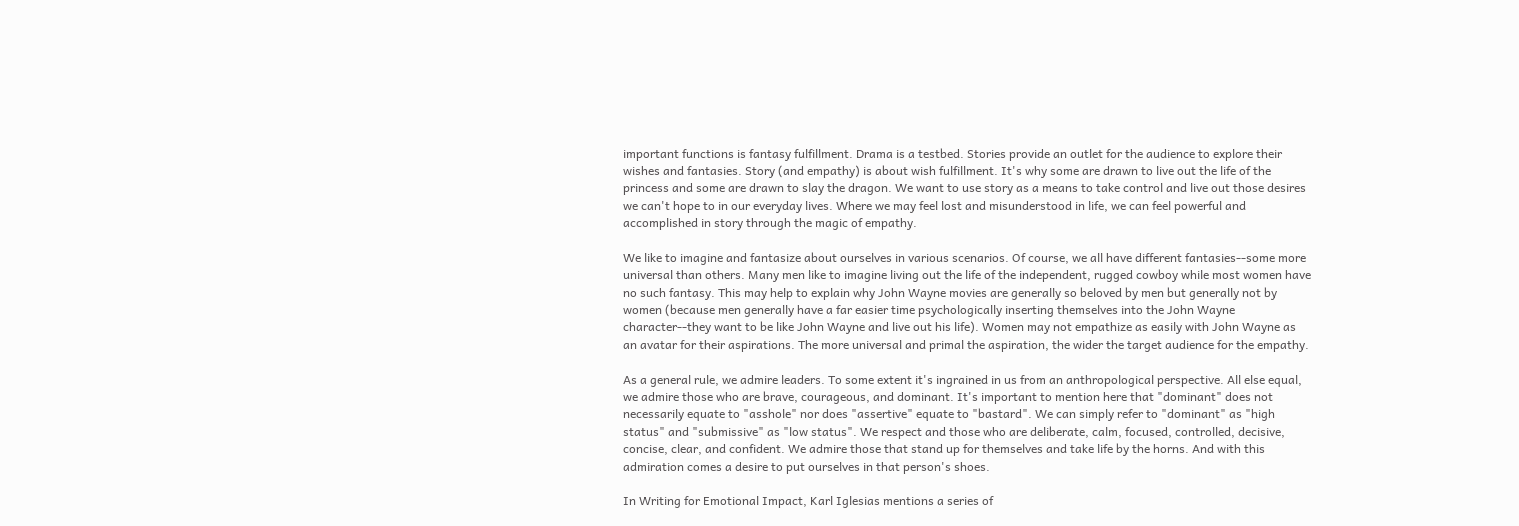important functions is fantasy fulfillment. Drama is a testbed. Stories provide an outlet for the audience to explore their wishes and fantasies. Story (and empathy) is about wish fulfillment. It's why some are drawn to live out the life of the princess and some are drawn to slay the dragon. We want to use story as a means to take control and live out those desires we can't hope to in our everyday lives. Where we may feel lost and misunderstood in life, we can feel powerful and accomplished in story through the magic of empathy.

We like to imagine and fantasize about ourselves in various scenarios. Of course, we all have different fantasies--some more universal than others. Many men like to imagine living out the life of the independent, rugged cowboy while most women have no such fantasy. This may help to explain why John Wayne movies are generally so beloved by men but generally not by women (because men generally have a far easier time psychologically inserting themselves into the John Wayne character--they want to be like John Wayne and live out his life). Women may not empathize as easily with John Wayne as an avatar for their aspirations. The more universal and primal the aspiration, the wider the target audience for the empathy.

As a general rule, we admire leaders. To some extent it's ingrained in us from an anthropological perspective. All else equal, we admire those who are brave, courageous, and dominant. It's important to mention here that "dominant" does not necessarily equate to "asshole" nor does "assertive" equate to "bastard". We can simply refer to "dominant" as "high status" and "submissive" as "low status". We respect and those who are deliberate, calm, focused, controlled, decisive, concise, clear, and confident. We admire those that stand up for themselves and take life by the horns. And with this admiration comes a desire to put ourselves in that person's shoes.

In Writing for Emotional Impact, Karl Iglesias mentions a series of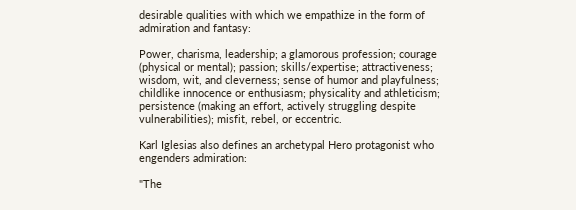desirable qualities with which we empathize in the form of admiration and fantasy:

Power, charisma, leadership; a glamorous profession; courage (physical or mental); passion; skills/expertise; attractiveness; wisdom, wit, and cleverness; sense of humor and playfulness; childlike innocence or enthusiasm; physicality and athleticism; persistence (making an effort, actively struggling despite vulnerabilities); misfit, rebel, or eccentric.

Karl Iglesias also defines an archetypal Hero protagonist who engenders admiration:

"The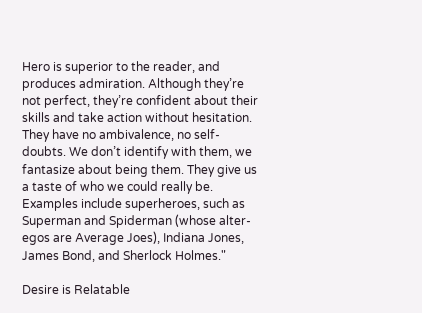Hero is superior to the reader, and produces admiration. Although they’re not perfect, they’re confident about their skills and take action without hesitation. They have no ambivalence, no self-doubts. We don’t identify with them, we fantasize about being them. They give us a taste of who we could really be. Examples include superheroes, such as Superman and Spiderman (whose alter-egos are Average Joes), Indiana Jones, James Bond, and Sherlock Holmes."

Desire is Relatable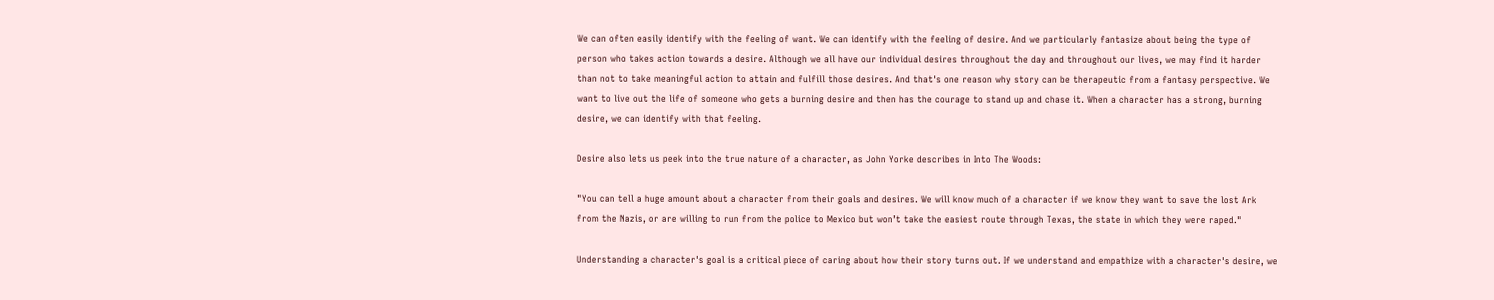We can often easily identify with the feeling of want. We can identify with the feeling of desire. And we particularly fantasize about being the type of person who takes action towards a desire. Although we all have our individual desires throughout the day and throughout our lives, we may find it harder than not to take meaningful action to attain and fulfill those desires. And that's one reason why story can be therapeutic from a fantasy perspective. We want to live out the life of someone who gets a burning desire and then has the courage to stand up and chase it. When a character has a strong, burning desire, we can identify with that feeling.

Desire also lets us peek into the true nature of a character, as John Yorke describes in Into The Woods:

"You can tell a huge amount about a character from their goals and desires. We will know much of a character if we know they want to save the lost Ark from the Nazis, or are willing to run from the police to Mexico but won’t take the easiest route through Texas, the state in which they were raped."

Understanding a character's goal is a critical piece of caring about how their story turns out. If we understand and empathize with a character's desire, we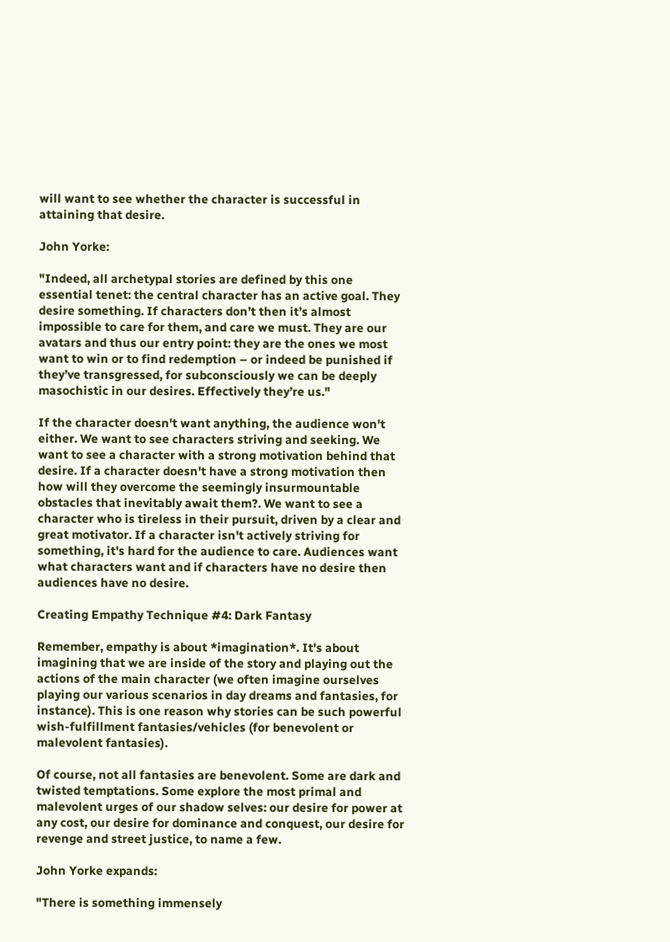will want to see whether the character is successful in attaining that desire.

John Yorke:

"Indeed, all archetypal stories are defined by this one essential tenet: the central character has an active goal. They desire something. If characters don’t then it’s almost impossible to care for them, and care we must. They are our avatars and thus our entry point: they are the ones we most want to win or to find redemption – or indeed be punished if they’ve transgressed, for subconsciously we can be deeply masochistic in our desires. Effectively they’re us."

If the character doesn't want anything, the audience won't either. We want to see characters striving and seeking. We want to see a character with a strong motivation behind that desire. If a character doesn't have a strong motivation then how will they overcome the seemingly insurmountable obstacles that inevitably await them?. We want to see a character who is tireless in their pursuit, driven by a clear and great motivator. If a character isn't actively striving for something, it's hard for the audience to care. Audiences want what characters want and if characters have no desire then audiences have no desire.

Creating Empathy Technique #4: Dark Fantasy

Remember, empathy is about *imagination*. It's about imagining that we are inside of the story and playing out the actions of the main character (we often imagine ourselves playing our various scenarios in day dreams and fantasies, for instance). This is one reason why stories can be such powerful wish-fulfillment fantasies/vehicles (for benevolent or malevolent fantasies).

Of course, not all fantasies are benevolent. Some are dark and twisted temptations. Some explore the most primal and malevolent urges of our shadow selves: our desire for power at any cost, our desire for dominance and conquest, our desire for revenge and street justice, to name a few.

John Yorke expands:

"There is something immensely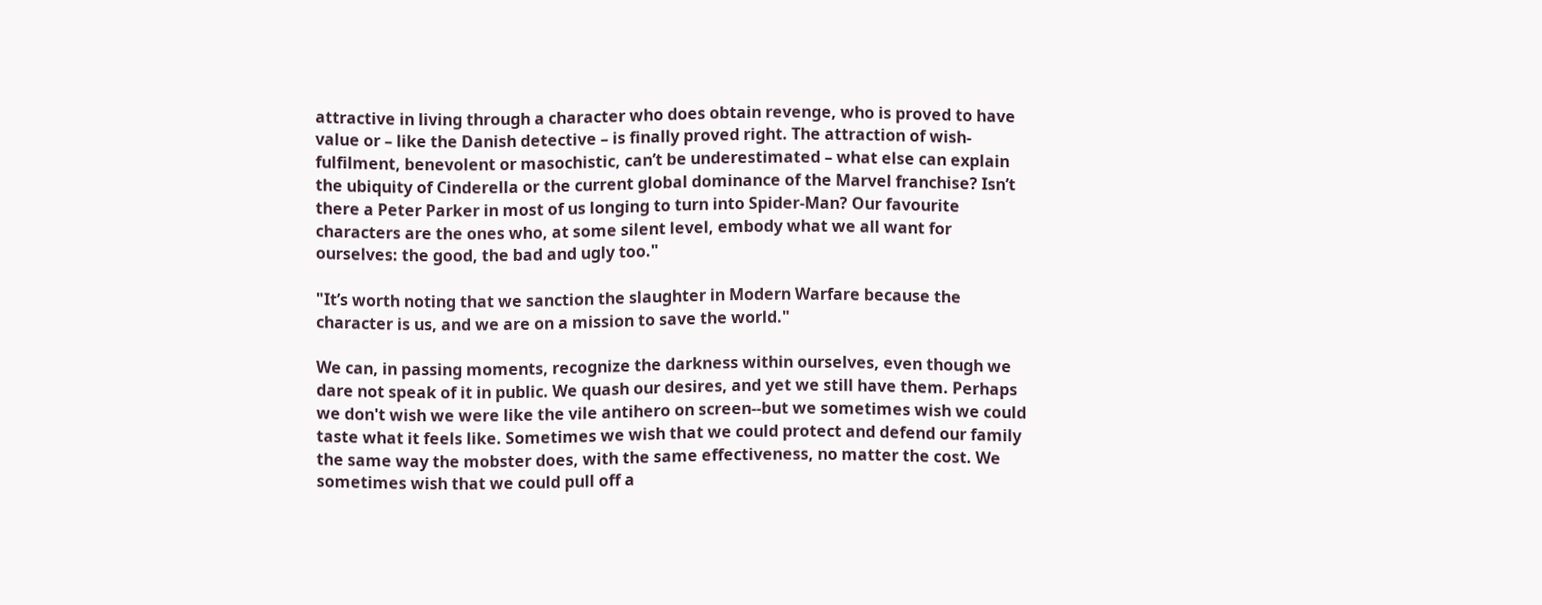attractive in living through a character who does obtain revenge, who is proved to have value or – like the Danish detective – is finally proved right. The attraction of wish-fulfilment, benevolent or masochistic, can’t be underestimated – what else can explain the ubiquity of Cinderella or the current global dominance of the Marvel franchise? Isn’t there a Peter Parker in most of us longing to turn into Spider-Man? Our favourite characters are the ones who, at some silent level, embody what we all want for ourselves: the good, the bad and ugly too."

"It’s worth noting that we sanction the slaughter in Modern Warfare because the character is us, and we are on a mission to save the world."

We can, in passing moments, recognize the darkness within ourselves, even though we dare not speak of it in public. We quash our desires, and yet we still have them. Perhaps we don't wish we were like the vile antihero on screen--but we sometimes wish we could taste what it feels like. Sometimes we wish that we could protect and defend our family the same way the mobster does, with the same effectiveness, no matter the cost. We sometimes wish that we could pull off a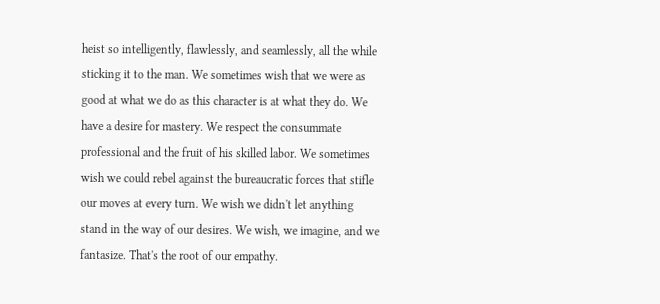heist so intelligently, flawlessly, and seamlessly, all the while sticking it to the man. We sometimes wish that we were as good at what we do as this character is at what they do. We have a desire for mastery. We respect the consummate professional and the fruit of his skilled labor. We sometimes wish we could rebel against the bureaucratic forces that stifle our moves at every turn. We wish we didn't let anything stand in the way of our desires. We wish, we imagine, and we fantasize. That's the root of our empathy.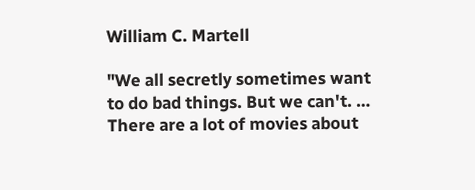William C. Martell

"We all secretly sometimes want to do bad things. But we can't. … There are a lot of movies about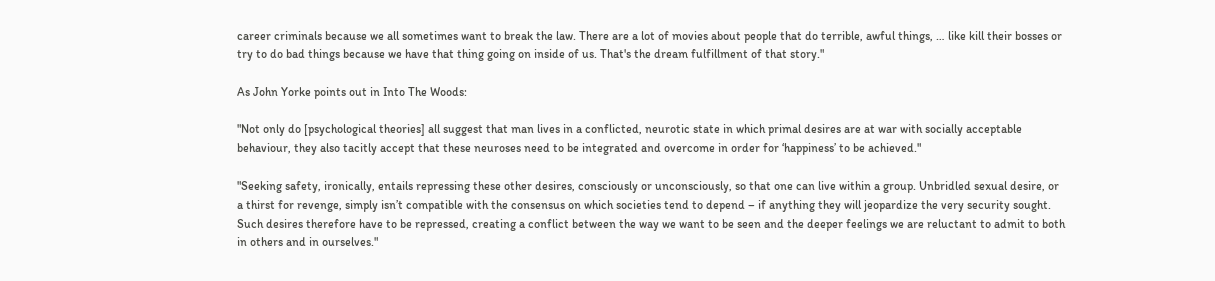career criminals because we all sometimes want to break the law. There are a lot of movies about people that do terrible, awful things, … like kill their bosses or try to do bad things because we have that thing going on inside of us. That's the dream fulfillment of that story."

As John Yorke points out in Into The Woods:

"Not only do [psychological theories] all suggest that man lives in a conflicted, neurotic state in which primal desires are at war with socially acceptable behaviour, they also tacitly accept that these neuroses need to be integrated and overcome in order for ‘happiness’ to be achieved."

"Seeking safety, ironically, entails repressing these other desires, consciously or unconsciously, so that one can live within a group. Unbridled sexual desire, or a thirst for revenge, simply isn’t compatible with the consensus on which societies tend to depend – if anything they will jeopardize the very security sought. Such desires therefore have to be repressed, creating a conflict between the way we want to be seen and the deeper feelings we are reluctant to admit to both in others and in ourselves."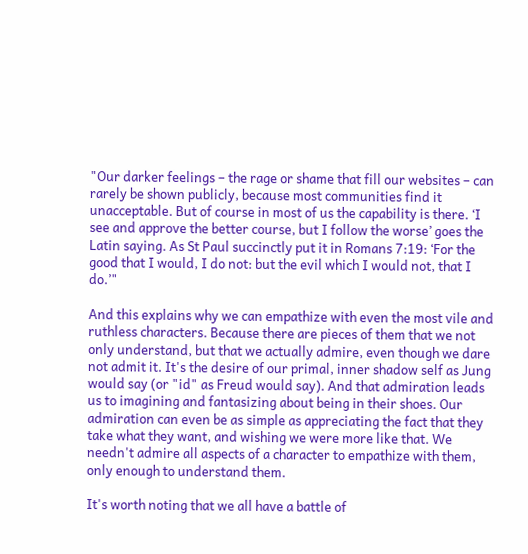"Our darker feelings – the rage or shame that fill our websites – can rarely be shown publicly, because most communities find it unacceptable. But of course in most of us the capability is there. ‘I see and approve the better course, but I follow the worse’ goes the Latin saying. As St Paul succinctly put it in Romans 7:19: ‘For the good that I would, I do not: but the evil which I would not, that I do.’"

And this explains why we can empathize with even the most vile and ruthless characters. Because there are pieces of them that we not only understand, but that we actually admire, even though we dare not admit it. It's the desire of our primal, inner shadow self as Jung would say (or "id" as Freud would say). And that admiration leads us to imagining and fantasizing about being in their shoes. Our admiration can even be as simple as appreciating the fact that they take what they want, and wishing we were more like that. We needn't admire all aspects of a character to empathize with them, only enough to understand them.

It's worth noting that we all have a battle of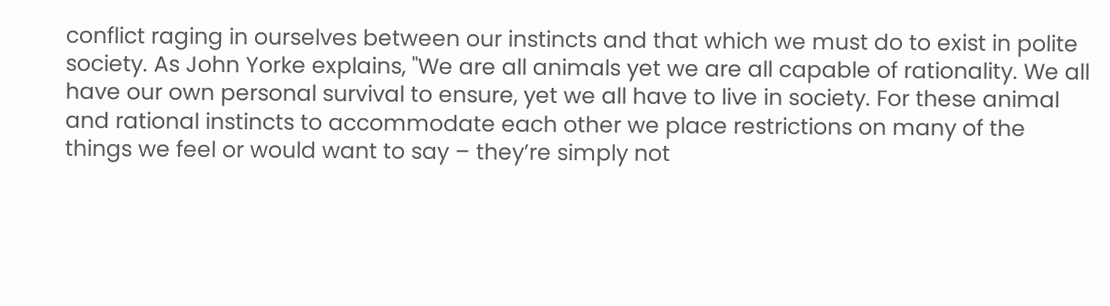conflict raging in ourselves between our instincts and that which we must do to exist in polite society. As John Yorke explains, "We are all animals yet we are all capable of rationality. We all have our own personal survival to ensure, yet we all have to live in society. For these animal and rational instincts to accommodate each other we place restrictions on many of the things we feel or would want to say – they’re simply not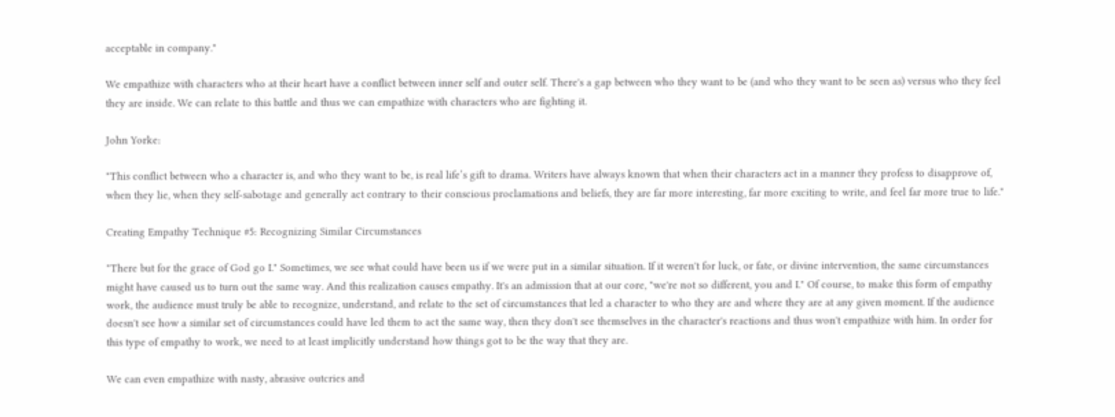acceptable in company."

We empathize with characters who at their heart have a conflict between inner self and outer self. There's a gap between who they want to be (and who they want to be seen as) versus who they feel they are inside. We can relate to this battle and thus we can empathize with characters who are fighting it.

John Yorke:

"This conflict between who a character is, and who they want to be, is real life’s gift to drama. Writers have always known that when their characters act in a manner they profess to disapprove of, when they lie, when they self-sabotage and generally act contrary to their conscious proclamations and beliefs, they are far more interesting, far more exciting to write, and feel far more true to life."

Creating Empathy Technique #5: Recognizing Similar Circumstances

"There but for the grace of God go I." Sometimes, we see what could have been us if we were put in a similar situation. If it weren't for luck, or fate, or divine intervention, the same circumstances might have caused us to turn out the same way. And this realization causes empathy. It's an admission that at our core, "we're not so different, you and I." Of course, to make this form of empathy work, the audience must truly be able to recognize, understand, and relate to the set of circumstances that led a character to who they are and where they are at any given moment. If the audience doesn't see how a similar set of circumstances could have led them to act the same way, then they don't see themselves in the character's reactions and thus won't empathize with him. In order for this type of empathy to work, we need to at least implicitly understand how things got to be the way that they are.

We can even empathize with nasty, abrasive outcries and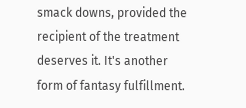smack downs, provided the recipient of the treatment deserves it. It's another form of fantasy fulfillment.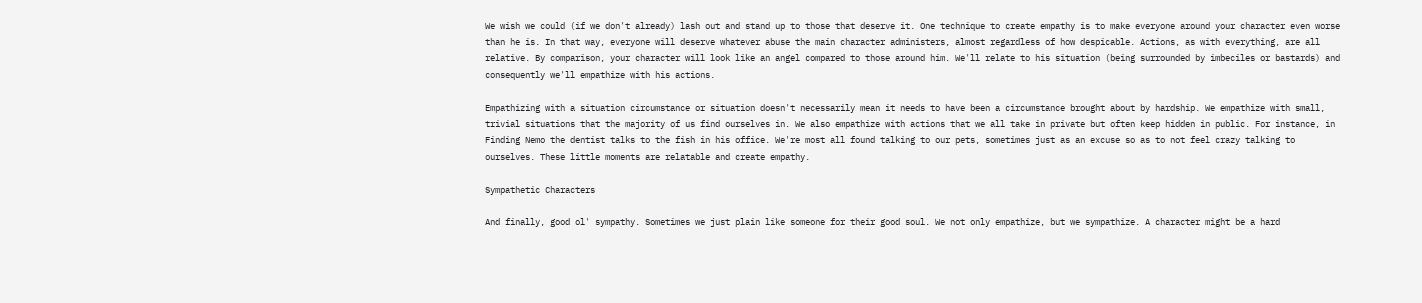We wish we could (if we don't already) lash out and stand up to those that deserve it. One technique to create empathy is to make everyone around your character even worse than he is. In that way, everyone will deserve whatever abuse the main character administers, almost regardless of how despicable. Actions, as with everything, are all relative. By comparison, your character will look like an angel compared to those around him. We'll relate to his situation (being surrounded by imbeciles or bastards) and consequently we'll empathize with his actions.

Empathizing with a situation circumstance or situation doesn't necessarily mean it needs to have been a circumstance brought about by hardship. We empathize with small, trivial situations that the majority of us find ourselves in. We also empathize with actions that we all take in private but often keep hidden in public. For instance, in Finding Nemo the dentist talks to the fish in his office. We're most all found talking to our pets, sometimes just as an excuse so as to not feel crazy talking to ourselves. These little moments are relatable and create empathy.

Sympathetic Characters

And finally, good ol' sympathy. Sometimes we just plain like someone for their good soul. We not only empathize, but we sympathize. A character might be a hard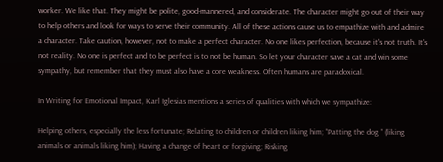worker. We like that. They might be polite, good-mannered, and considerate. The character might go out of their way to help others and look for ways to serve their community. All of these actions cause us to empathize with and admire a character. Take caution, however, not to make a perfect character. No one likes perfection, because it's not truth. It's not reality. No one is perfect and to be perfect is to not be human. So let your character save a cat and win some sympathy, but remember that they must also have a core weakness. Often humans are paradoxical.

In Writing for Emotional Impact, Karl Iglesias mentions a series of qualities with which we sympathize:

Helping others, especially the less fortunate; Relating to children or children liking him; “Patting the dog ” (liking animals or animals liking him); Having a change of heart or forgiving; Risking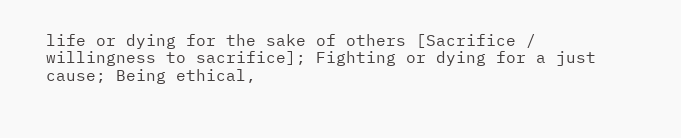life or dying for the sake of others [Sacrifice / willingness to sacrifice]; Fighting or dying for a just cause; Being ethical,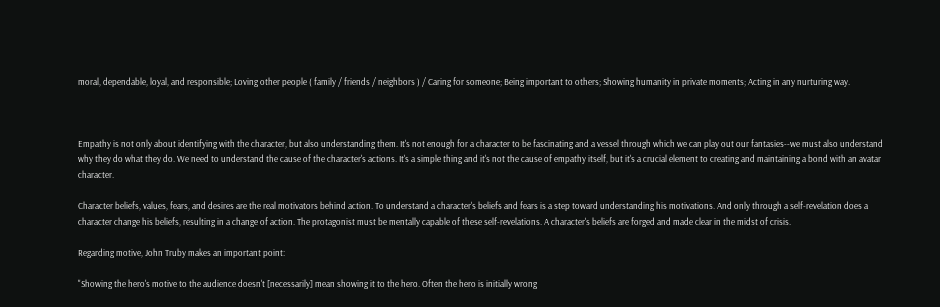moral, dependable, loyal, and responsible; Loving other people ( family / friends / neighbors ) / Caring for someone; Being important to others; Showing humanity in private moments; Acting in any nurturing way.



Empathy is not only about identifying with the character, but also understanding them. It's not enough for a character to be fascinating and a vessel through which we can play out our fantasies--we must also understand why they do what they do. We need to understand the cause of the character's actions. It's a simple thing and it's not the cause of empathy itself, but it's a crucial element to creating and maintaining a bond with an avatar character.

Character beliefs, values, fears, and desires are the real motivators behind action. To understand a character's beliefs and fears is a step toward understanding his motivations. And only through a self-revelation does a character change his beliefs, resulting in a change of action. The protagonist must be mentally capable of these self-revelations. A character's beliefs are forged and made clear in the midst of crisis.

Regarding motive, John Truby makes an important point:

"Showing the hero's motive to the audience doesn't [necessarily] mean showing it to the hero. Often the hero is initially wrong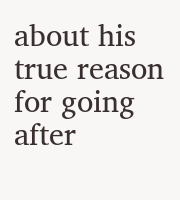about his true reason for going after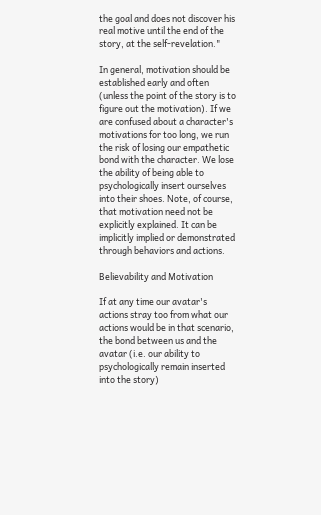the goal and does not discover his real motive until the end of the story, at the self-revelation."

In general, motivation should be established early and often (unless the point of the story is to figure out the motivation). If we are confused about a character's motivations for too long, we run the risk of losing our empathetic bond with the character. We lose the ability of being able to psychologically insert ourselves into their shoes. Note, of course, that motivation need not be explicitly explained. It can be implicitly implied or demonstrated through behaviors and actions.

Believability and Motivation

If at any time our avatar's actions stray too from what our actions would be in that scenario, the bond between us and the avatar (i.e. our ability to psychologically remain inserted into the story)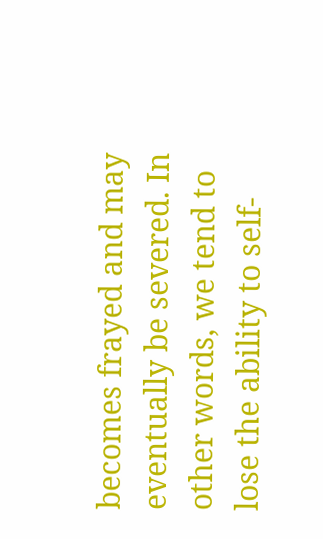becomes frayed and may eventually be severed. In other words, we tend to lose the ability to self-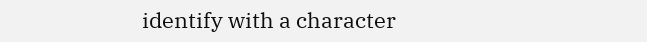identify with a character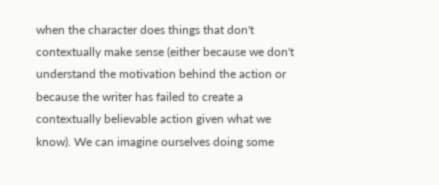when the character does things that don't contextually make sense (either because we don't understand the motivation behind the action or because the writer has failed to create a contextually believable action given what we know). We can imagine ourselves doing some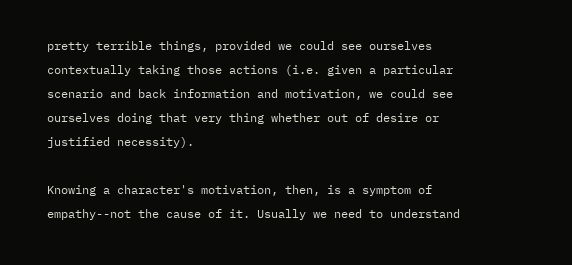pretty terrible things, provided we could see ourselves contextually taking those actions (i.e. given a particular scenario and back information and motivation, we could see ourselves doing that very thing whether out of desire or justified necessity).

Knowing a character's motivation, then, is a symptom of empathy--not the cause of it. Usually we need to understand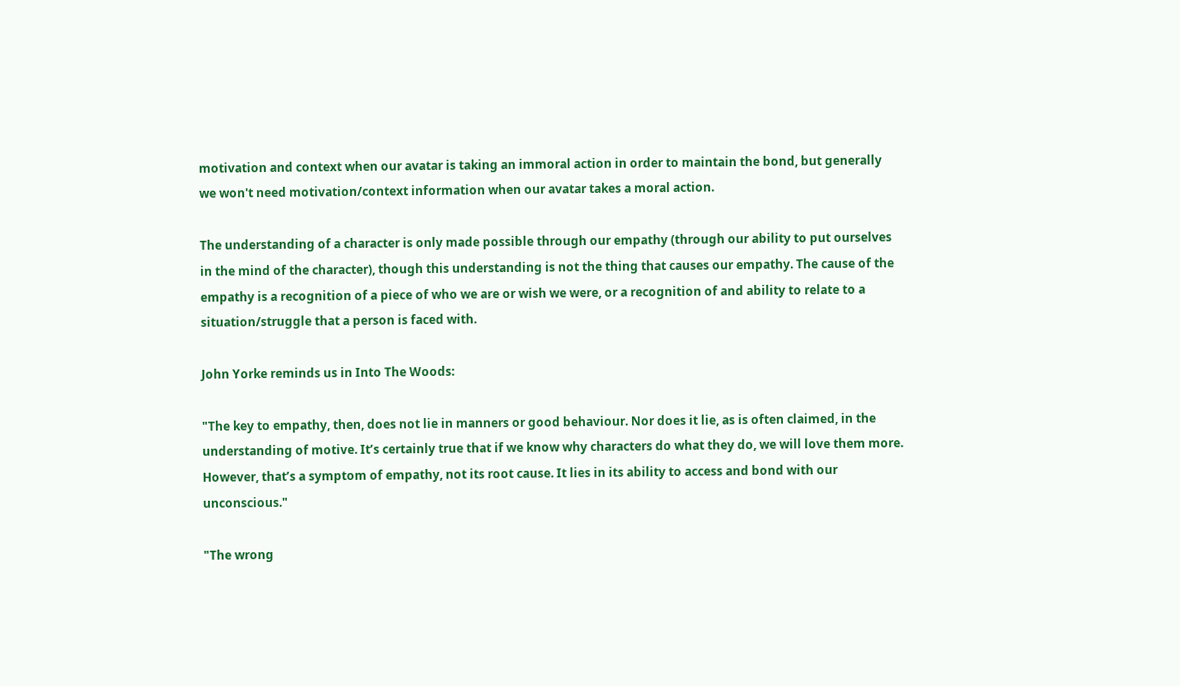motivation and context when our avatar is taking an immoral action in order to maintain the bond, but generally we won't need motivation/context information when our avatar takes a moral action.

The understanding of a character is only made possible through our empathy (through our ability to put ourselves in the mind of the character), though this understanding is not the thing that causes our empathy. The cause of the empathy is a recognition of a piece of who we are or wish we were, or a recognition of and ability to relate to a situation/struggle that a person is faced with.

John Yorke reminds us in Into The Woods:

"The key to empathy, then, does not lie in manners or good behaviour. Nor does it lie, as is often claimed, in the understanding of motive. It’s certainly true that if we know why characters do what they do, we will love them more. However, that’s a symptom of empathy, not its root cause. It lies in its ability to access and bond with our unconscious."

"The wrong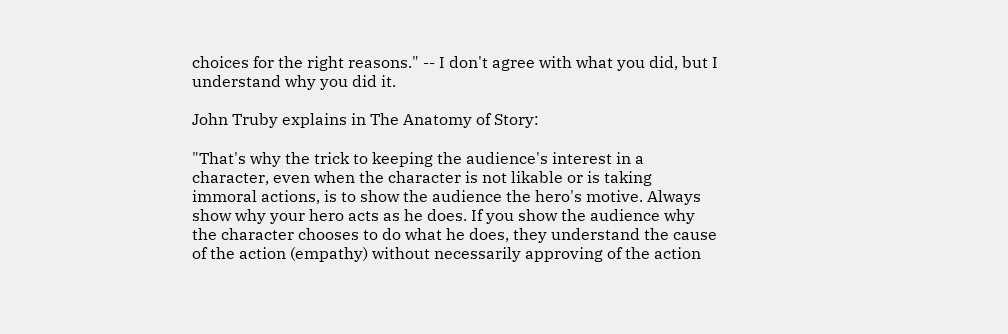choices for the right reasons." -- I don't agree with what you did, but I understand why you did it.

John Truby explains in The Anatomy of Story:

"That's why the trick to keeping the audience's interest in a character, even when the character is not likable or is taking immoral actions, is to show the audience the hero's motive. Always show why your hero acts as he does. If you show the audience why the character chooses to do what he does, they understand the cause of the action (empathy) without necessarily approving of the action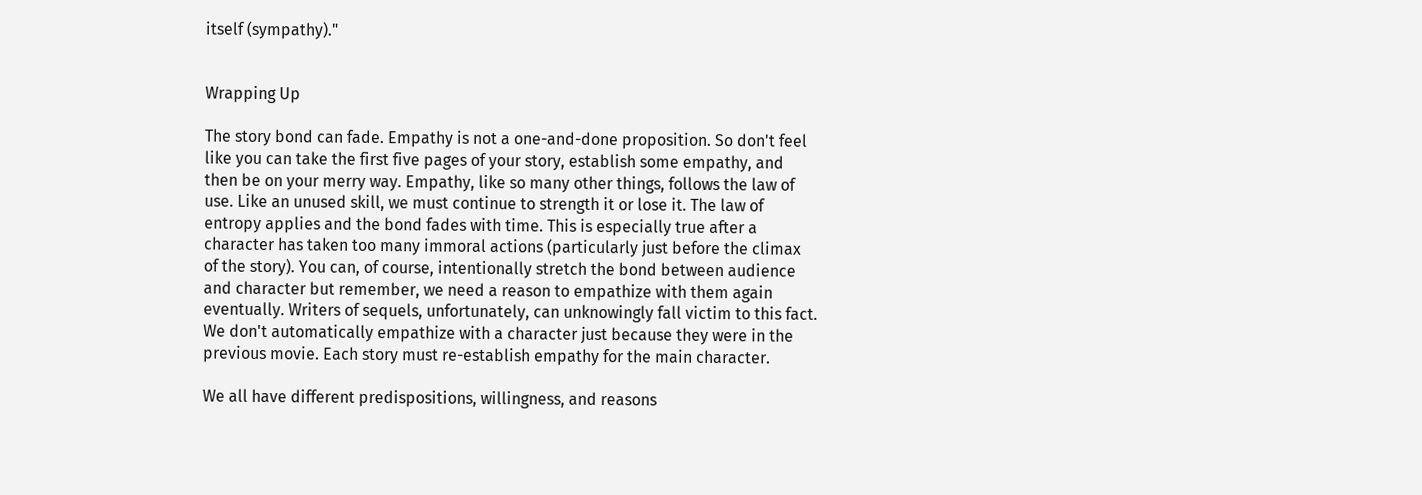itself (sympathy)."


Wrapping Up

The story bond can fade. Empathy is not a one-and-done proposition. So don't feel like you can take the first five pages of your story, establish some empathy, and then be on your merry way. Empathy, like so many other things, follows the law of use. Like an unused skill, we must continue to strength it or lose it. The law of entropy applies and the bond fades with time. This is especially true after a character has taken too many immoral actions (particularly just before the climax of the story). You can, of course, intentionally stretch the bond between audience and character but remember, we need a reason to empathize with them again eventually. Writers of sequels, unfortunately, can unknowingly fall victim to this fact. We don't automatically empathize with a character just because they were in the previous movie. Each story must re-establish empathy for the main character.

We all have different predispositions, willingness, and reasons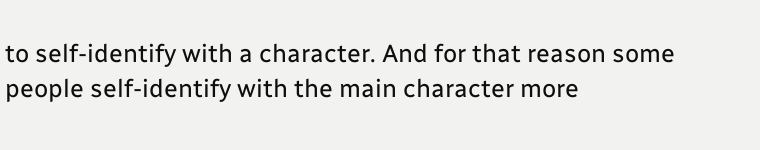to self-identify with a character. And for that reason some people self-identify with the main character more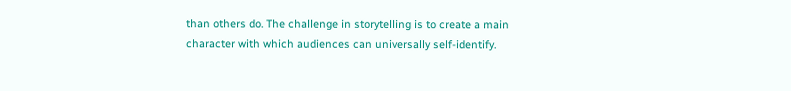than others do. The challenge in storytelling is to create a main character with which audiences can universally self-identify.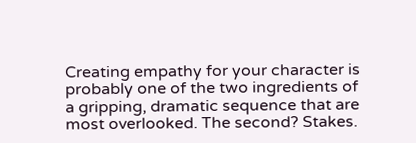Creating empathy for your character is probably one of the two ingredients of a gripping, dramatic sequence that are most overlooked. The second? Stakes.